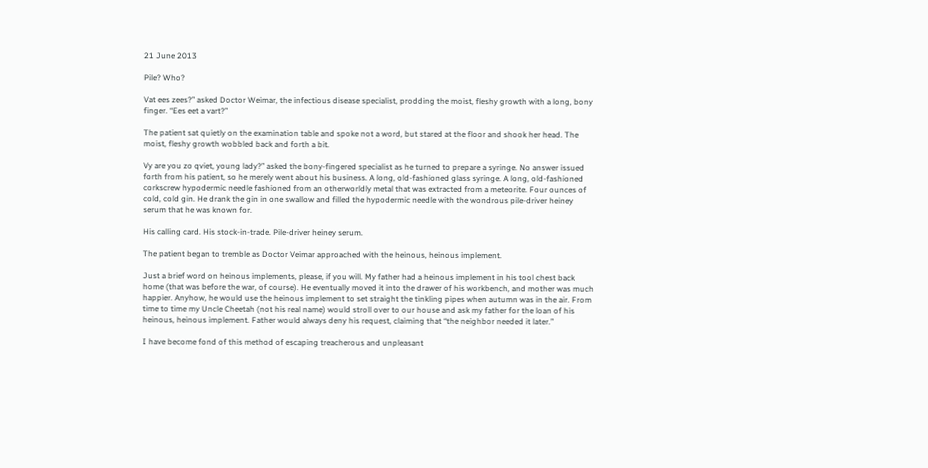21 June 2013

Pile? Who?

Vat ees zees?” asked Doctor Weimar, the infectious disease specialist, prodding the moist, fleshy growth with a long, bony finger. “Ees eet a vart?”

The patient sat quietly on the examination table and spoke not a word, but stared at the floor and shook her head. The moist, fleshy growth wobbled back and forth a bit.

Vy are you zo qviet, young lady?” asked the bony-fingered specialist as he turned to prepare a syringe. No answer issued forth from his patient, so he merely went about his business. A long, old-fashioned glass syringe. A long, old-fashioned corkscrew hypodermic needle fashioned from an otherworldly metal that was extracted from a meteorite. Four ounces of cold, cold gin. He drank the gin in one swallow and filled the hypodermic needle with the wondrous pile-driver heiney serum that he was known for.

His calling card. His stock-in-trade. Pile-driver heiney serum.

The patient began to tremble as Doctor Veimar approached with the heinous, heinous implement.

Just a brief word on heinous implements, please, if you will. My father had a heinous implement in his tool chest back home (that was before the war, of course). He eventually moved it into the drawer of his workbench, and mother was much happier. Anyhow, he would use the heinous implement to set straight the tinkling pipes when autumn was in the air. From time to time my Uncle Cheetah (not his real name) would stroll over to our house and ask my father for the loan of his heinous, heinous implement. Father would always deny his request, claiming that “the neighbor needed it later.”

I have become fond of this method of escaping treacherous and unpleasant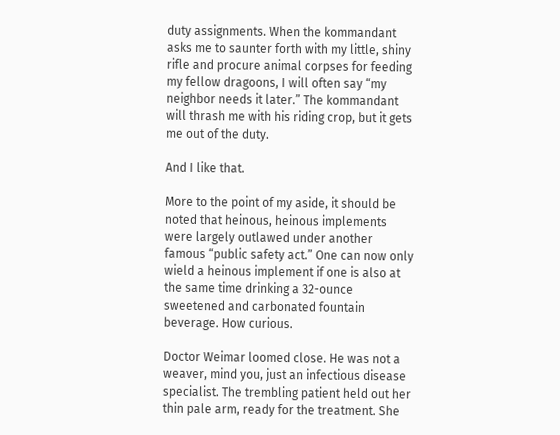duty assignments. When the kommandant asks me to saunter forth with my little, shiny rifle and procure animal corpses for feeding my fellow dragoons, I will often say “my neighbor needs it later.” The kommandant will thrash me with his riding crop, but it gets me out of the duty.

And I like that.

More to the point of my aside, it should be noted that heinous, heinous implements were largely outlawed under another famous “public safety act.” One can now only wield a heinous implement if one is also at the same time drinking a 32-ounce sweetened and carbonated fountain beverage. How curious.

Doctor Weimar loomed close. He was not a weaver, mind you, just an infectious disease specialist. The trembling patient held out her thin pale arm, ready for the treatment. She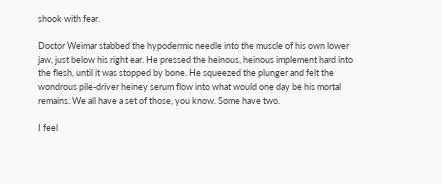shook with fear.

Doctor Weimar stabbed the hypodermic needle into the muscle of his own lower jaw, just below his right ear. He pressed the heinous, heinous implement hard into the flesh, until it was stopped by bone. He squeezed the plunger and felt the wondrous pile-driver heiney serum flow into what would one day be his mortal remains. We all have a set of those, you know. Some have two.

I feel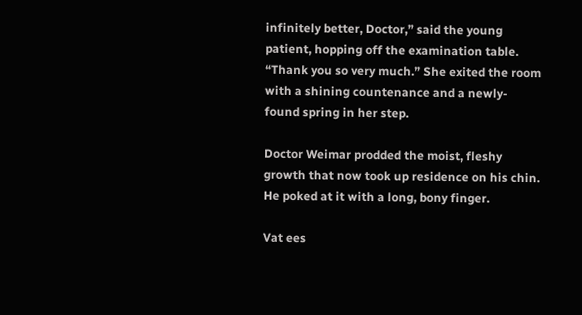infinitely better, Doctor,” said the young patient, hopping off the examination table. “Thank you so very much.” She exited the room with a shining countenance and a newly-found spring in her step.

Doctor Weimar prodded the moist, fleshy growth that now took up residence on his chin. He poked at it with a long, bony finger.

Vat ees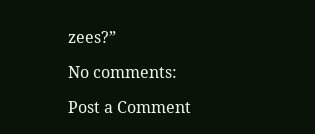zees?”

No comments:

Post a Comment